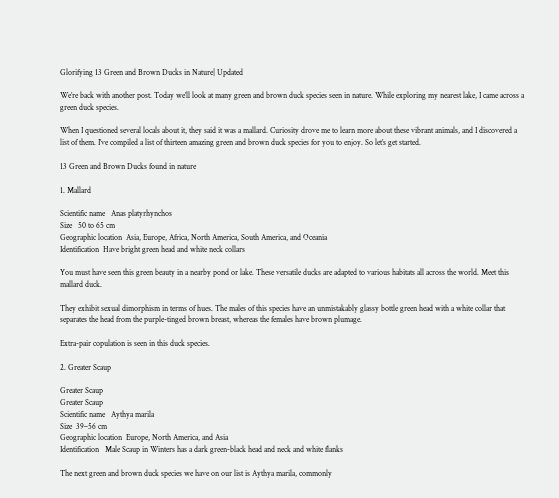Glorifying 13 Green and Brown Ducks in Nature| Updated

We’re back with another post. Today we’ll look at many green and brown duck species seen in nature. While exploring my nearest lake, I came across a green duck species.

When I questioned several locals about it, they said it was a mallard. Curiosity drove me to learn more about these vibrant animals, and I discovered a list of them. I’ve compiled a list of thirteen amazing green and brown duck species for you to enjoy. So let’s get started.

13 Green and Brown Ducks found in nature

1. Mallard

Scientific name   Anas platyrhynchos
Size   50 to 65 cm
Geographic location  Asia, Europe, Africa, North America, South America, and Oceania
Identification  Have bright green head and white neck collars

You must have seen this green beauty in a nearby pond or lake. These versatile ducks are adapted to various habitats all across the world. Meet this mallard duck.

They exhibit sexual dimorphism in terms of hues. The males of this species have an unmistakably glassy bottle green head with a white collar that separates the head from the purple-tinged brown breast, whereas the females have brown plumage.

Extra-pair copulation is seen in this duck species.

2. Greater Scaup

Greater Scaup
Greater Scaup
Scientific name   Aythya marila
Size  39–56 cm
Geographic location  Europe, North America, and Asia
Identification   Male Scaup in Winters has a dark green-black head and neck and white flanks

The next green and brown duck species we have on our list is Aythya marila, commonly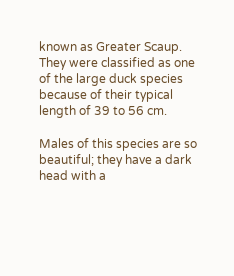known as Greater Scaup. They were classified as one of the large duck species because of their typical length of 39 to 56 cm.

Males of this species are so beautiful; they have a dark head with a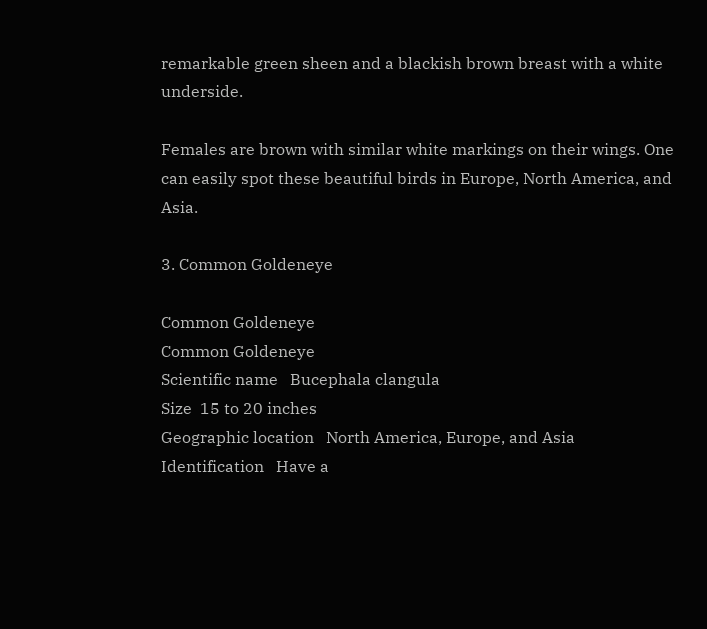remarkable green sheen and a blackish brown breast with a white underside.

Females are brown with similar white markings on their wings. One can easily spot these beautiful birds in Europe, North America, and Asia.

3. Common Goldeneye

Common Goldeneye
Common Goldeneye
Scientific name   Bucephala clangula
Size  15 to 20 inches
Geographic location   North America, Europe, and Asia
Identification   Have a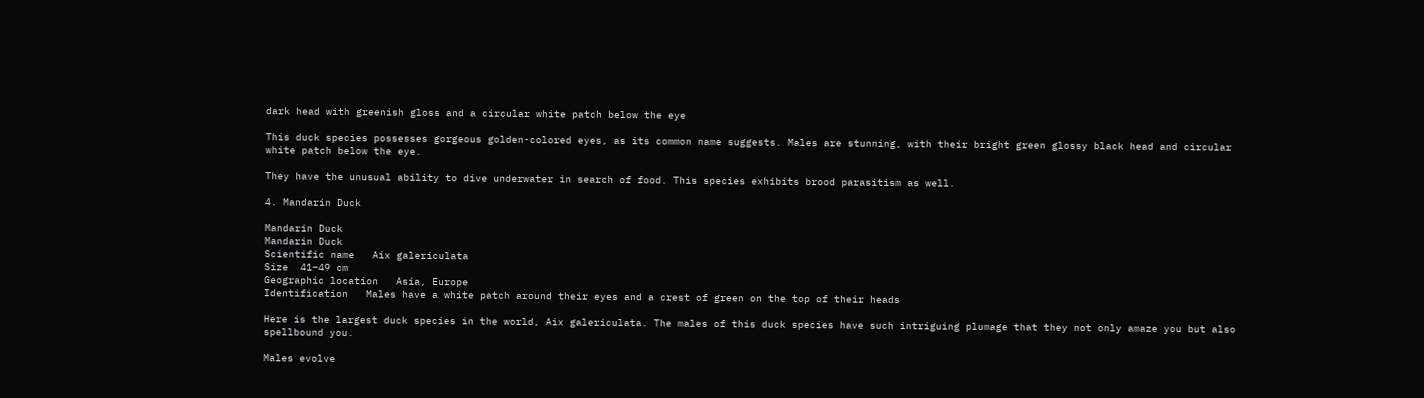dark head with greenish gloss and a circular white patch below the eye

This duck species possesses gorgeous golden-colored eyes, as its common name suggests. Males are stunning, with their bright green glossy black head and circular white patch below the eye.

They have the unusual ability to dive underwater in search of food. This species exhibits brood parasitism as well.

4. Mandarin Duck

Mandarin Duck
Mandarin Duck
Scientific name   Aix galericulata
Size  41–49 cm
Geographic location   Asia, Europe
Identification   Males have a white patch around their eyes and a crest of green on the top of their heads

Here is the largest duck species in the world, Aix galericulata. The males of this duck species have such intriguing plumage that they not only amaze you but also spellbound you.

Males evolve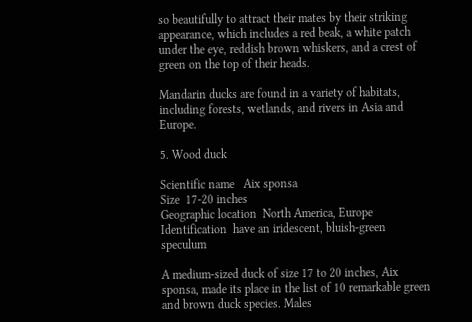so beautifully to attract their mates by their striking appearance, which includes a red beak, a white patch under the eye, reddish brown whiskers, and a crest of green on the top of their heads.

Mandarin ducks are found in a variety of habitats, including forests, wetlands, and rivers in Asia and Europe.

5. Wood duck

Scientific name   Aix sponsa
Size  17-20 inches
Geographic location  North America, Europe
Identification  have an iridescent, bluish-green speculum

A medium-sized duck of size 17 to 20 inches, Aix sponsa, made its place in the list of 10 remarkable green and brown duck species. Males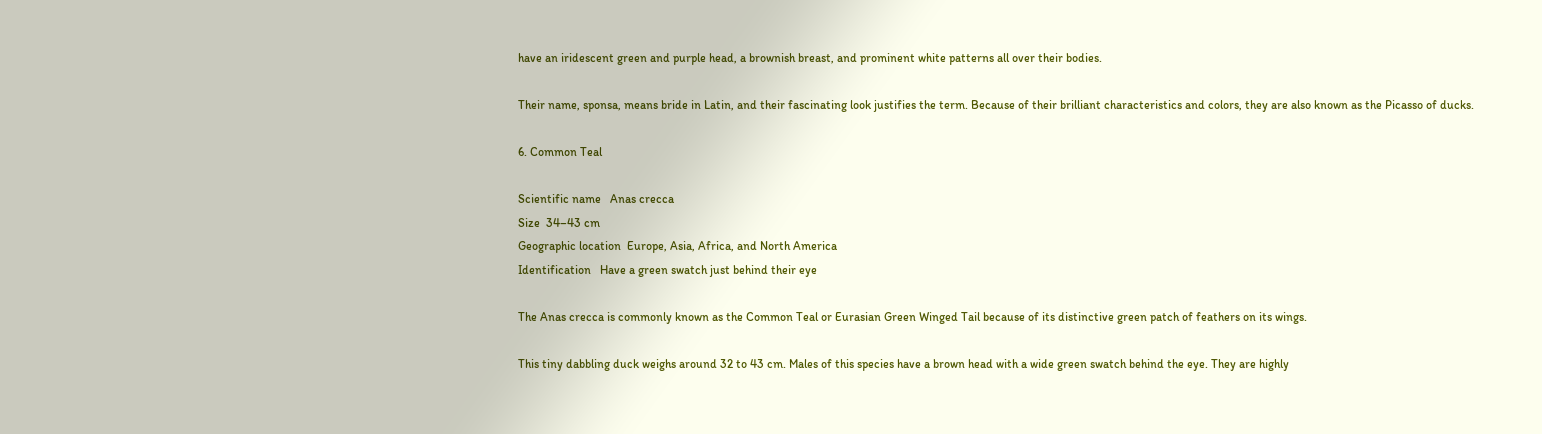have an iridescent green and purple head, a brownish breast, and prominent white patterns all over their bodies.

Their name, sponsa, means bride in Latin, and their fascinating look justifies the term. Because of their brilliant characteristics and colors, they are also known as the Picasso of ducks.

6. Common Teal

Scientific name   Anas crecca
Size  34–43 cm
Geographic location  Europe, Asia, Africa, and North America
Identification   Have a green swatch just behind their eye

The Anas crecca is commonly known as the Common Teal or Eurasian Green Winged Tail because of its distinctive green patch of feathers on its wings.

This tiny dabbling duck weighs around 32 to 43 cm. Males of this species have a brown head with a wide green swatch behind the eye. They are highly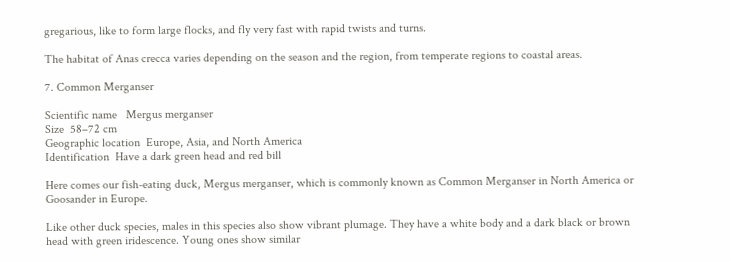gregarious, like to form large flocks, and fly very fast with rapid twists and turns.

The habitat of Anas crecca varies depending on the season and the region, from temperate regions to coastal areas.

7. Common Merganser

Scientific name   Mergus merganser
Size  58–72 cm
Geographic location  Europe, Asia, and North America
Identification  Have a dark green head and red bill

Here comes our fish-eating duck, Mergus merganser, which is commonly known as Common Merganser in North America or Goosander in Europe.

Like other duck species, males in this species also show vibrant plumage. They have a white body and a dark black or brown head with green iridescence. Young ones show similar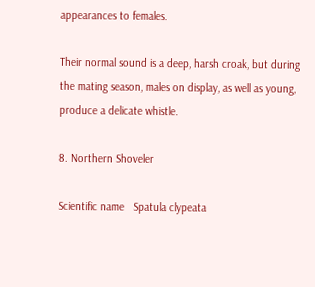appearances to females.

Their normal sound is a deep, harsh croak, but during the mating season, males on display, as well as young, produce a delicate whistle.

8. Northern Shoveler

Scientific name   Spatula clypeata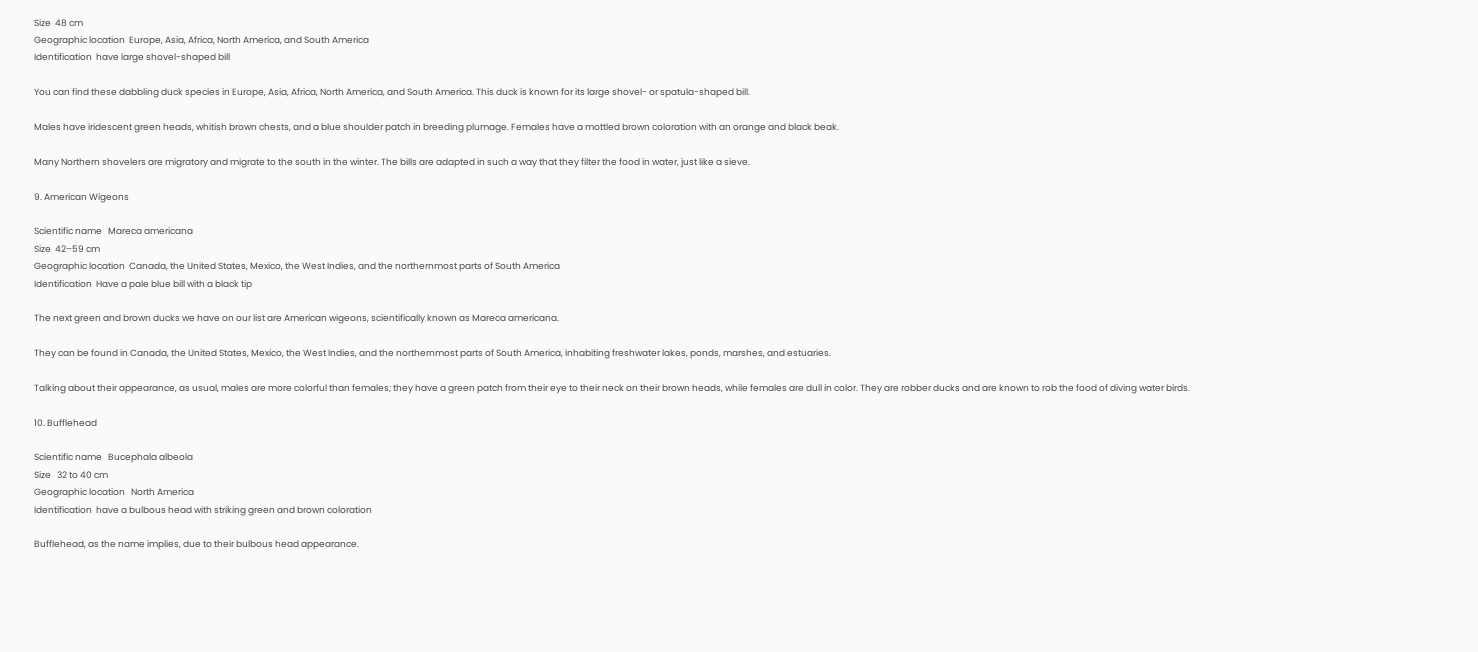Size  48 cm
Geographic location  Europe, Asia, Africa, North America, and South America
Identification  have large shovel-shaped bill

You can find these dabbling duck species in Europe, Asia, Africa, North America, and South America. This duck is known for its large shovel- or spatula-shaped bill.

Males have iridescent green heads, whitish brown chests, and a blue shoulder patch in breeding plumage. Females have a mottled brown coloration with an orange and black beak.

Many Northern shovelers are migratory and migrate to the south in the winter. The bills are adapted in such a way that they filter the food in water, just like a sieve.

9. American Wigeons

Scientific name   Mareca americana
Size  42–59 cm
Geographic location  Canada, the United States, Mexico, the West Indies, and the northernmost parts of South America
Identification  Have a pale blue bill with a black tip

The next green and brown ducks we have on our list are American wigeons, scientifically known as Mareca americana.

They can be found in Canada, the United States, Mexico, the West Indies, and the northernmost parts of South America, inhabiting freshwater lakes, ponds, marshes, and estuaries.

Talking about their appearance, as usual, males are more colorful than females; they have a green patch from their eye to their neck on their brown heads, while females are dull in color. They are robber ducks and are known to rob the food of diving water birds.

10. Bufflehead

Scientific name   Bucephala albeola
Size   32 to 40 cm
Geographic location   North America
Identification  have a bulbous head with striking green and brown coloration

Bufflehead, as the name implies, due to their bulbous head appearance.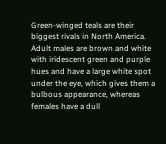Green-winged teals are their biggest rivals in North America. Adult males are brown and white with iridescent green and purple hues and have a large white spot under the eye, which gives them a bulbous appearance, whereas females have a dull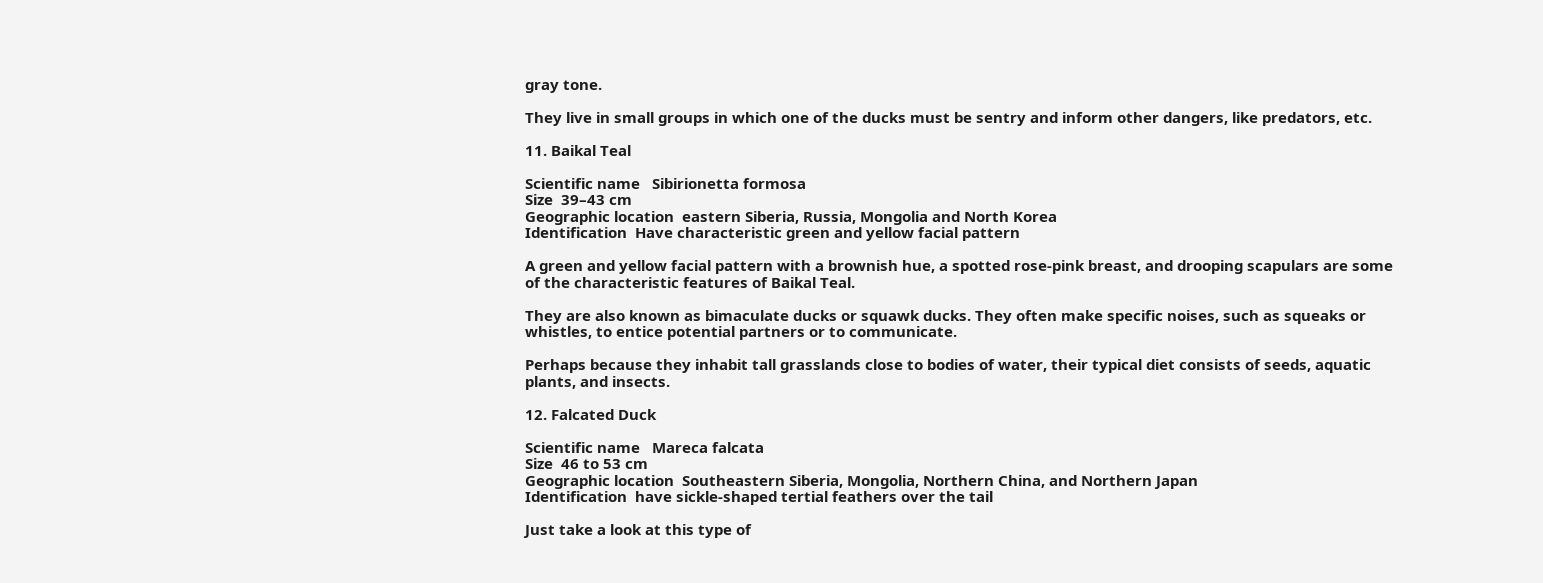gray tone.

They live in small groups in which one of the ducks must be sentry and inform other dangers, like predators, etc.

11. Baikal Teal

Scientific name   Sibirionetta formosa
Size  39–43 cm
Geographic location  eastern Siberia, Russia, Mongolia and North Korea
Identification  Have characteristic green and yellow facial pattern

A green and yellow facial pattern with a brownish hue, a spotted rose-pink breast, and drooping scapulars are some of the characteristic features of Baikal Teal.

They are also known as bimaculate ducks or squawk ducks. They often make specific noises, such as squeaks or whistles, to entice potential partners or to communicate.

Perhaps because they inhabit tall grasslands close to bodies of water, their typical diet consists of seeds, aquatic plants, and insects.

12. Falcated Duck

Scientific name   Mareca falcata
Size  46 to 53 cm
Geographic location  Southeastern Siberia, Mongolia, Northern China, and Northern Japan
Identification  have sickle-shaped tertial feathers over the tail

Just take a look at this type of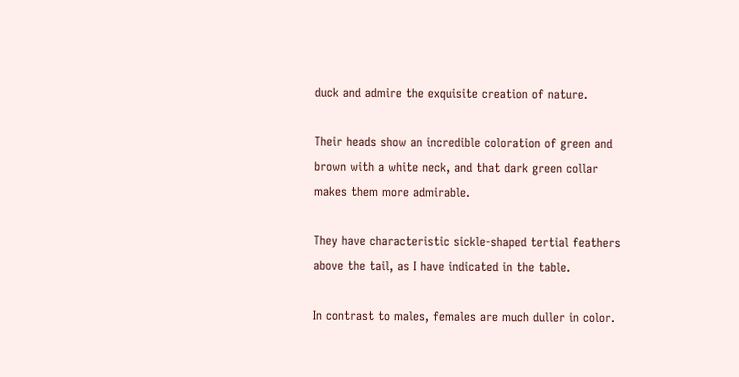duck and admire the exquisite creation of nature.

Their heads show an incredible coloration of green and brown with a white neck, and that dark green collar makes them more admirable.

They have characteristic sickle-shaped tertial feathers above the tail, as I have indicated in the table.

In contrast to males, females are much duller in color.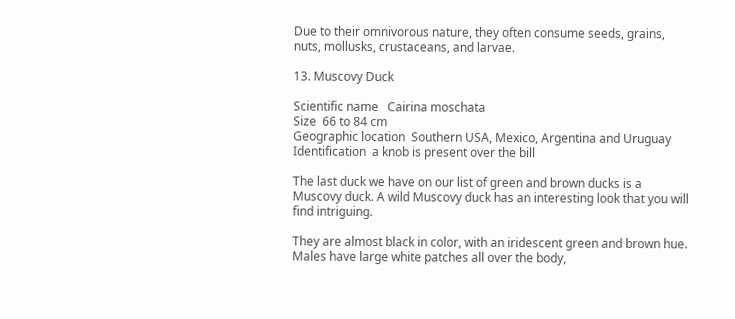Due to their omnivorous nature, they often consume seeds, grains, nuts, mollusks, crustaceans, and larvae.

13. Muscovy Duck

Scientific name   Cairina moschata
Size  66 to 84 cm
Geographic location  Southern USA, Mexico, Argentina and Uruguay
Identification  a knob is present over the bill

The last duck we have on our list of green and brown ducks is a Muscovy duck. A wild Muscovy duck has an interesting look that you will find intriguing.

They are almost black in color, with an iridescent green and brown hue. Males have large white patches all over the body,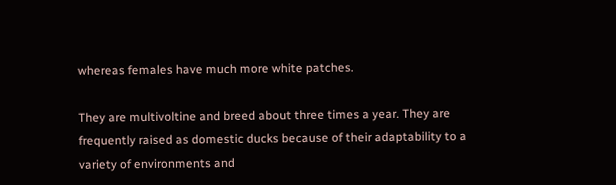whereas females have much more white patches.

They are multivoltine and breed about three times a year. They are frequently raised as domestic ducks because of their adaptability to a variety of environments and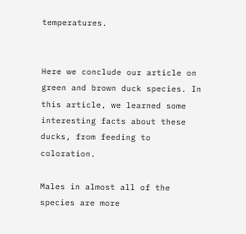temperatures.


Here we conclude our article on green and brown duck species. In this article, we learned some interesting facts about these ducks, from feeding to coloration.

Males in almost all of the species are more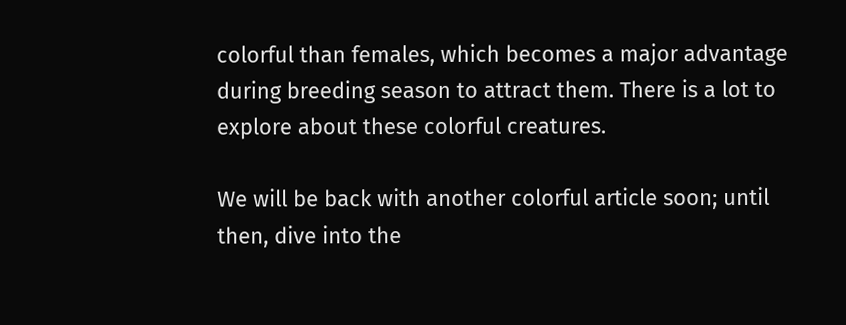colorful than females, which becomes a major advantage during breeding season to attract them. There is a lot to explore about these colorful creatures.

We will be back with another colorful article soon; until then, dive into the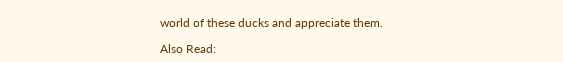world of these ducks and appreciate them.

Also Read: